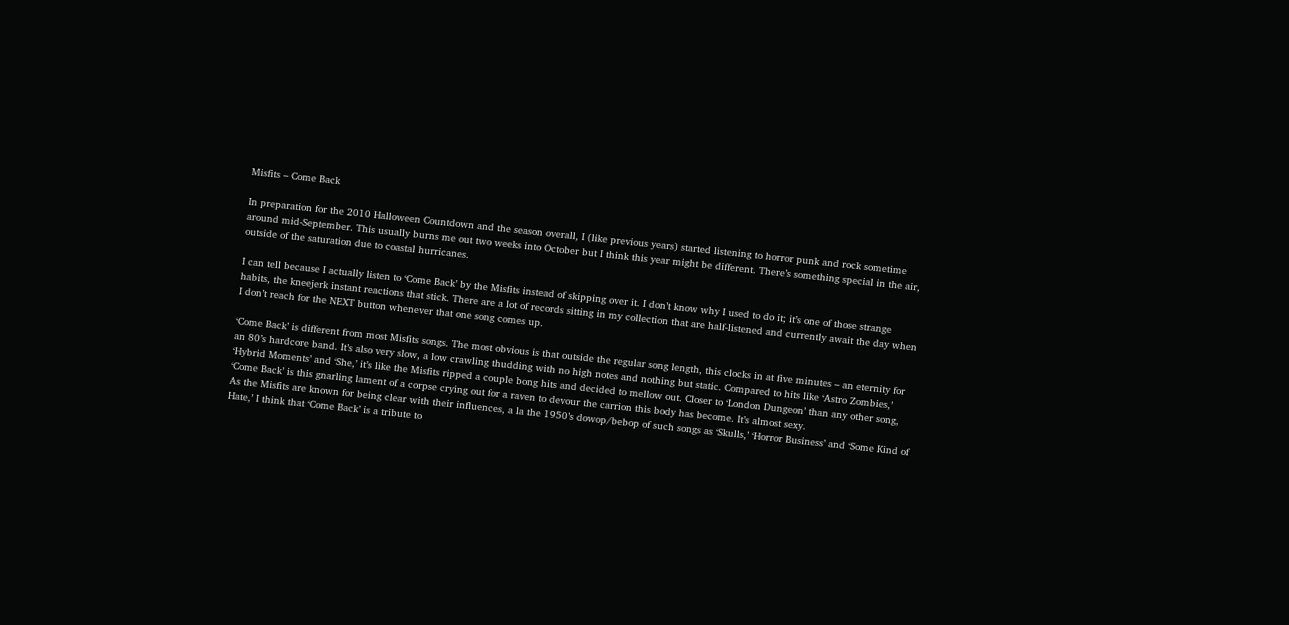Misfits – Come Back

In preparation for the 2010 Halloween Countdown and the season overall, I (like previous years) started listening to horror punk and rock sometime around mid-September. This usually burns me out two weeks into October but I think this year might be different. There’s something special in the air, outside of the saturation due to coastal hurricanes.

I can tell because I actually listen to ‘Come Back’ by the Misfits instead of skipping over it. I don’t know why I used to do it; it’s one of those strange habits, the kneejerk instant reactions that stick. There are a lot of records sitting in my collection that are half-listened and currently await the day when I don’t reach for the NEXT button whenever that one song comes up.

‘Come Back’ is different from most Misfits songs. The most obvious is that outside the regular song length, this clocks in at five minutes – an eternity for an 80’s hardcore band. It’s also very slow, a low crawling thudding with no high notes and nothing but static. Compared to hits like ‘Astro Zombies,’ ‘Hybrid Moments’ and ‘She,’ it’s like the Misfits ripped a couple bong hits and decided to mellow out. Closer to ‘London Dungeon’ than any other song, ‘Come Back’ is this gnarling lament of a corpse crying out for a raven to devour the carrion this body has become. It’s almost sexy.
As the Misfits are known for being clear with their influences, a la the 1950’s dowop/bebop of such songs as ‘Skulls,’ ‘Horror Business’ and ‘Some Kind of Hate,’ I think that ‘Come Back’ is a tribute to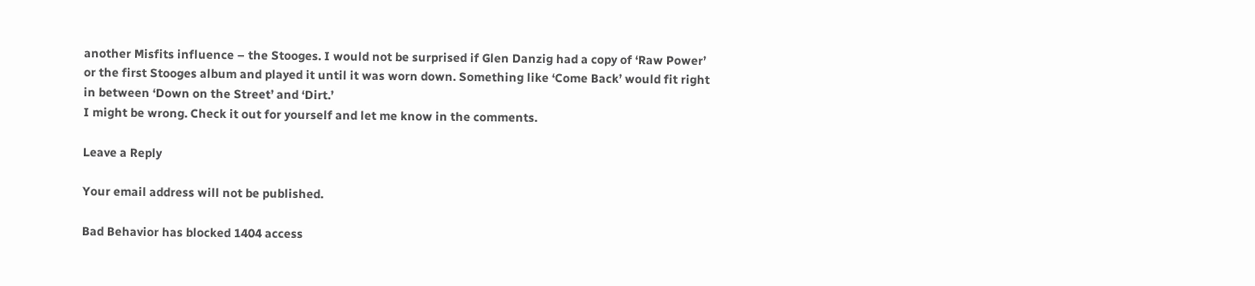another Misfits influence – the Stooges. I would not be surprised if Glen Danzig had a copy of ‘Raw Power’ or the first Stooges album and played it until it was worn down. Something like ‘Come Back’ would fit right in between ‘Down on the Street’ and ‘Dirt.’
I might be wrong. Check it out for yourself and let me know in the comments.

Leave a Reply

Your email address will not be published.

Bad Behavior has blocked 1404 access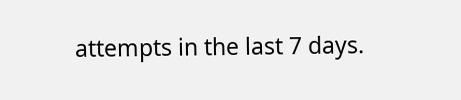attempts in the last 7 days.